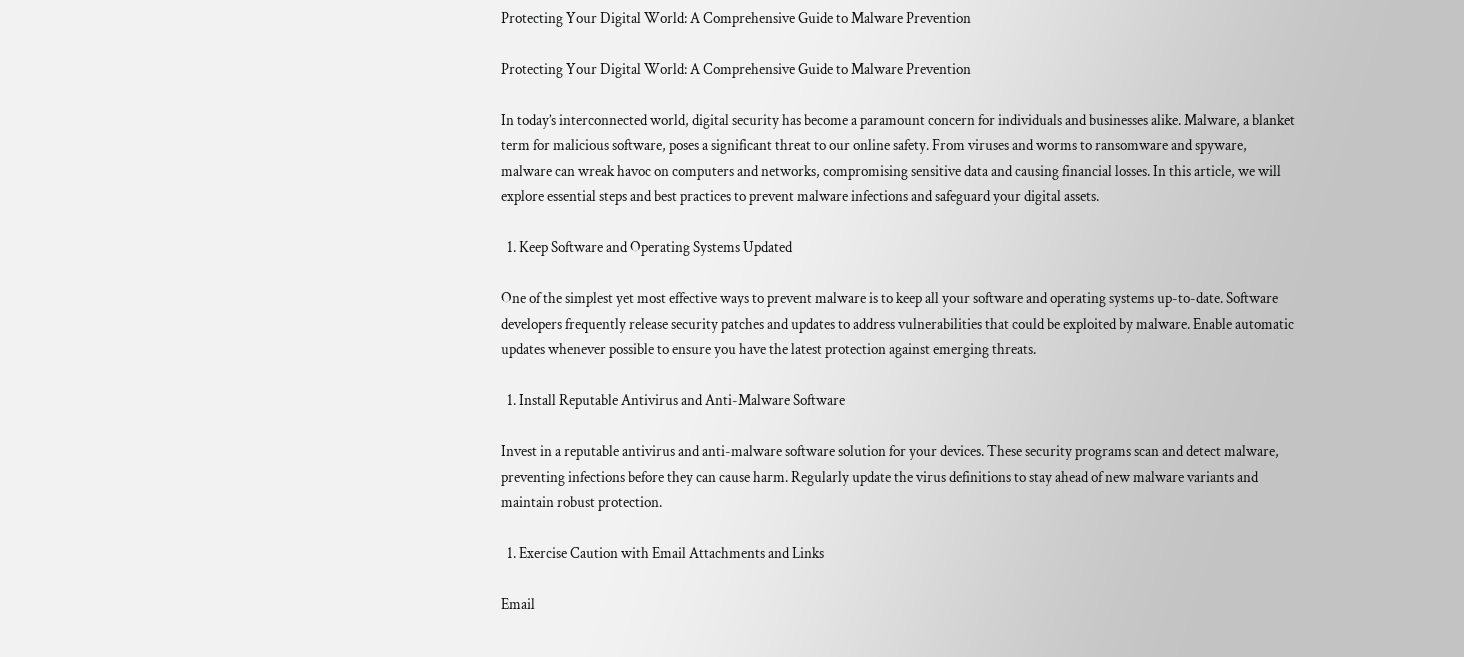Protecting Your Digital World: A Comprehensive Guide to Malware Prevention

Protecting Your Digital World: A Comprehensive Guide to Malware Prevention

In today’s interconnected world, digital security has become a paramount concern for individuals and businesses alike. Malware, a blanket term for malicious software, poses a significant threat to our online safety. From viruses and worms to ransomware and spyware, malware can wreak havoc on computers and networks, compromising sensitive data and causing financial losses. In this article, we will explore essential steps and best practices to prevent malware infections and safeguard your digital assets.

  1. Keep Software and Operating Systems Updated

One of the simplest yet most effective ways to prevent malware is to keep all your software and operating systems up-to-date. Software developers frequently release security patches and updates to address vulnerabilities that could be exploited by malware. Enable automatic updates whenever possible to ensure you have the latest protection against emerging threats.

  1. Install Reputable Antivirus and Anti-Malware Software

Invest in a reputable antivirus and anti-malware software solution for your devices. These security programs scan and detect malware, preventing infections before they can cause harm. Regularly update the virus definitions to stay ahead of new malware variants and maintain robust protection.

  1. Exercise Caution with Email Attachments and Links

Email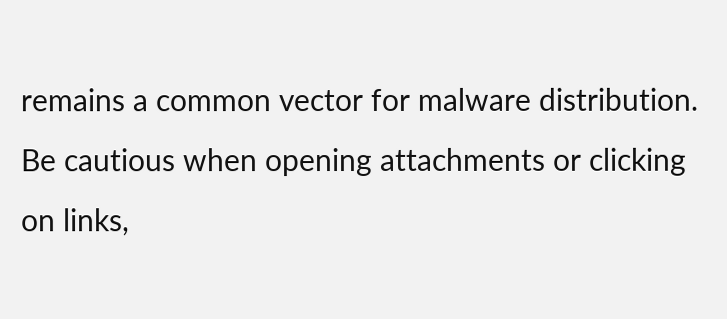remains a common vector for malware distribution. Be cautious when opening attachments or clicking on links,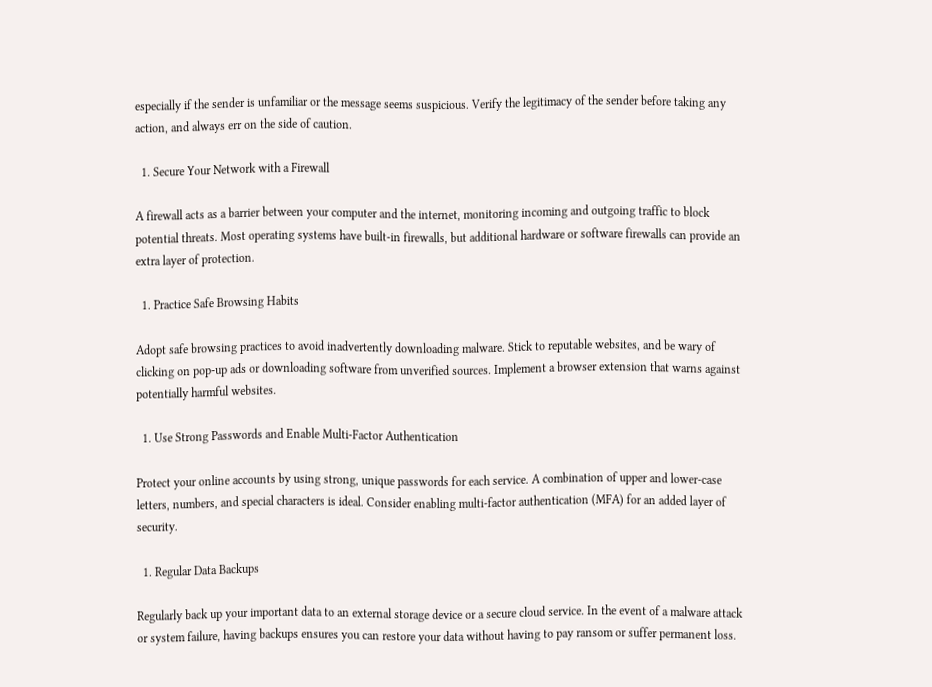especially if the sender is unfamiliar or the message seems suspicious. Verify the legitimacy of the sender before taking any action, and always err on the side of caution.

  1. Secure Your Network with a Firewall

A firewall acts as a barrier between your computer and the internet, monitoring incoming and outgoing traffic to block potential threats. Most operating systems have built-in firewalls, but additional hardware or software firewalls can provide an extra layer of protection.

  1. Practice Safe Browsing Habits

Adopt safe browsing practices to avoid inadvertently downloading malware. Stick to reputable websites, and be wary of clicking on pop-up ads or downloading software from unverified sources. Implement a browser extension that warns against potentially harmful websites.

  1. Use Strong Passwords and Enable Multi-Factor Authentication

Protect your online accounts by using strong, unique passwords for each service. A combination of upper and lower-case letters, numbers, and special characters is ideal. Consider enabling multi-factor authentication (MFA) for an added layer of security.

  1. Regular Data Backups

Regularly back up your important data to an external storage device or a secure cloud service. In the event of a malware attack or system failure, having backups ensures you can restore your data without having to pay ransom or suffer permanent loss.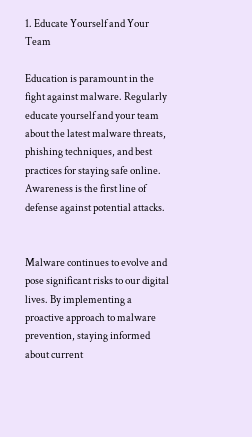1. Educate Yourself and Your Team

Education is paramount in the fight against malware. Regularly educate yourself and your team about the latest malware threats, phishing techniques, and best practices for staying safe online. Awareness is the first line of defense against potential attacks.


Malware continues to evolve and pose significant risks to our digital lives. By implementing a proactive approach to malware prevention, staying informed about current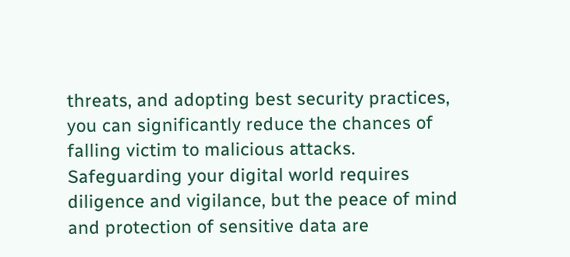threats, and adopting best security practices, you can significantly reduce the chances of falling victim to malicious attacks. Safeguarding your digital world requires diligence and vigilance, but the peace of mind and protection of sensitive data are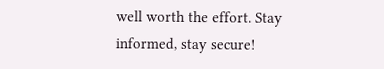well worth the effort. Stay informed, stay secure!